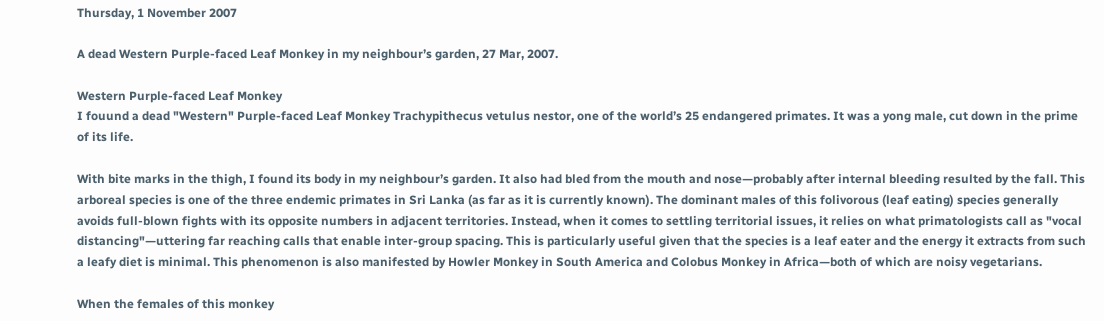Thursday, 1 November 2007

A dead Western Purple-faced Leaf Monkey in my neighbour’s garden, 27 Mar, 2007.

Western Purple-faced Leaf Monkey
I fouund a dead "Western" Purple-faced Leaf Monkey Trachypithecus vetulus nestor, one of the world’s 25 endangered primates. It was a yong male, cut down in the prime of its life.

With bite marks in the thigh, I found its body in my neighbour’s garden. It also had bled from the mouth and nose—probably after internal bleeding resulted by the fall. This arboreal species is one of the three endemic primates in Sri Lanka (as far as it is currently known). The dominant males of this folivorous (leaf eating) species generally avoids full-blown fights with its opposite numbers in adjacent territories. Instead, when it comes to settling territorial issues, it relies on what primatologists call as "vocal distancing"—uttering far reaching calls that enable inter-group spacing. This is particularly useful given that the species is a leaf eater and the energy it extracts from such a leafy diet is minimal. This phenomenon is also manifested by Howler Monkey in South America and Colobus Monkey in Africa—both of which are noisy vegetarians.

When the females of this monkey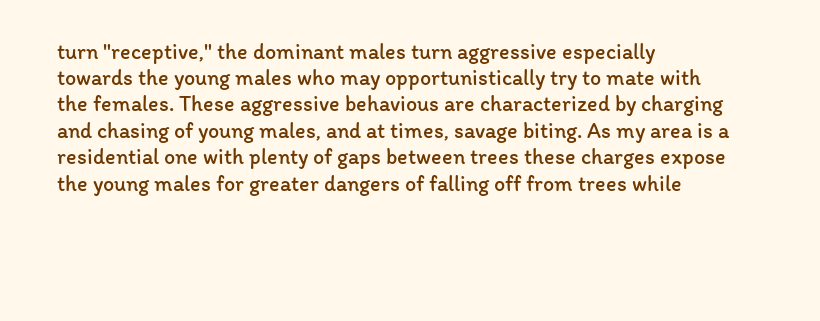turn "receptive," the dominant males turn aggressive especially towards the young males who may opportunistically try to mate with the females. These aggressive behavious are characterized by charging and chasing of young males, and at times, savage biting. As my area is a residential one with plenty of gaps between trees these charges expose the young males for greater dangers of falling off from trees while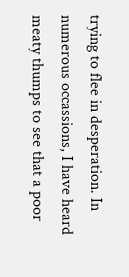trying to flee in desperation. In numerous occassions, I have heard meaty thumps to see that a poor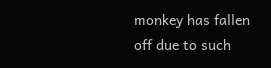monkey has fallen off due to such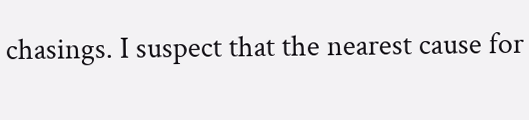chasings. I suspect that the nearest cause for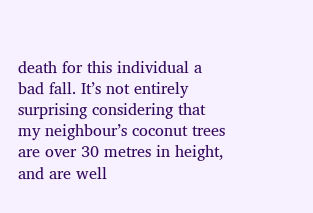death for this individual a bad fall. It’s not entirely surprising considering that my neighbour’s coconut trees are over 30 metres in height, and are well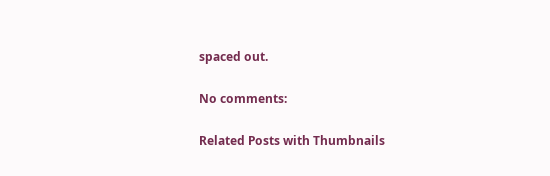spaced out.

No comments:

Related Posts with Thumbnails